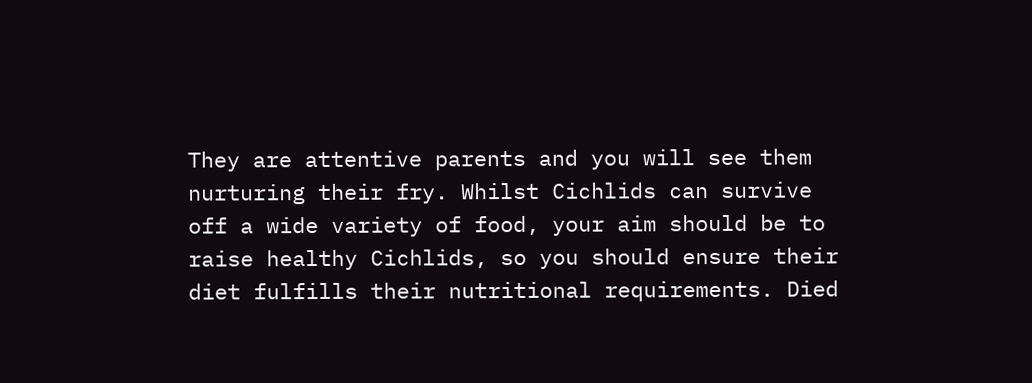They are attentive parents and you will see them nurturing their fry. Whilst Cichlids can survive off a wide variety of food, your aim should be to raise healthy Cichlids, so you should ensure their diet fulfills their nutritional requirements. Died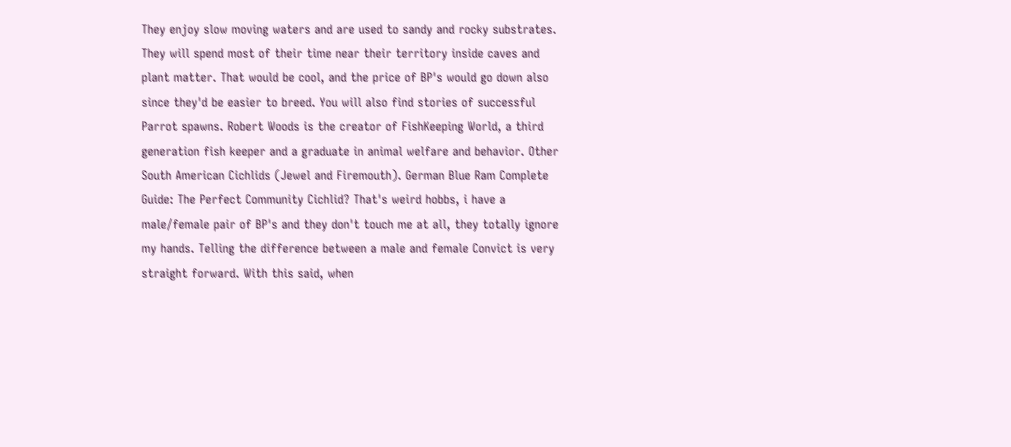They enjoy slow moving waters and are used to sandy and rocky substrates. They will spend most of their time near their territory inside caves and plant matter. That would be cool, and the price of BP's would go down also since they'd be easier to breed. You will also find stories of successful Parrot spawns. Robert Woods is the creator of FishKeeping World, a third generation fish keeper and a graduate in animal welfare and behavior. Other South American Cichlids (Jewel and Firemouth). German Blue Ram Complete Guide: The Perfect Community Cichlid? That's weird hobbs, i have a male/female pair of BP's and they don't touch me at all, they totally ignore my hands. Telling the difference between a male and female Convict is very straight forward. With this said, when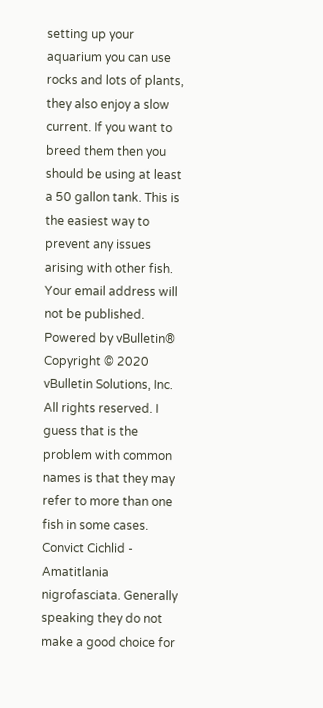setting up your aquarium you can use rocks and lots of plants, they also enjoy a slow current. If you want to breed them then you should be using at least a 50 gallon tank. This is the easiest way to prevent any issues arising with other fish. Your email address will not be published. Powered by vBulletin® Copyright © 2020 vBulletin Solutions, Inc. All rights reserved. I guess that is the problem with common names is that they may refer to more than one fish in some cases. Convict Cichlid - Amatitlania nigrofasciata. Generally speaking they do not make a good choice for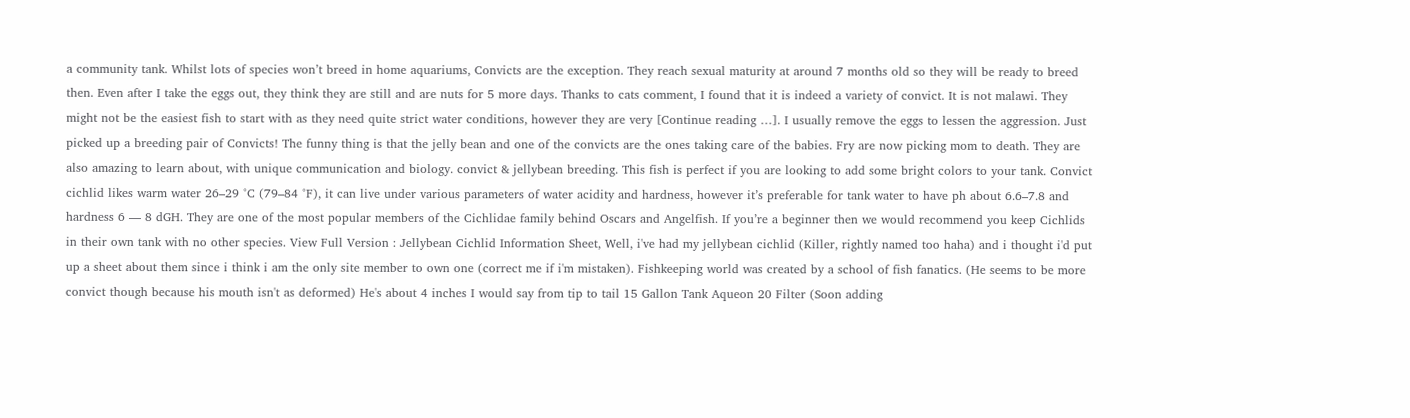a community tank. Whilst lots of species won’t breed in home aquariums, Convicts are the exception. They reach sexual maturity at around 7 months old so they will be ready to breed then. Even after I take the eggs out, they think they are still and are nuts for 5 more days. Thanks to cats comment, I found that it is indeed a variety of convict. It is not malawi. They might not be the easiest fish to start with as they need quite strict water conditions, however they are very [Continue reading …]. I usually remove the eggs to lessen the aggression. Just picked up a breeding pair of Convicts! The funny thing is that the jelly bean and one of the convicts are the ones taking care of the babies. Fry are now picking mom to death. They are also amazing to learn about, with unique communication and biology. convict & jellybean breeding. This fish is perfect if you are looking to add some bright colors to your tank. Convict cichlid likes warm water 26–29 °C (79–84 °F), it can live under various parameters of water acidity and hardness, however it’s preferable for tank water to have ph about 6.6–7.8 and hardness 6 — 8 dGH. They are one of the most popular members of the Cichlidae family behind Oscars and Angelfish. If you’re a beginner then we would recommend you keep Cichlids in their own tank with no other species. View Full Version : Jellybean Cichlid Information Sheet, Well, i've had my jellybean cichlid (Killer, rightly named too haha) and i thought i'd put up a sheet about them since i think i am the only site member to own one (correct me if i'm mistaken). Fishkeeping world was created by a school of fish fanatics. (He seems to be more convict though because his mouth isn't as deformed) He's about 4 inches I would say from tip to tail 15 Gallon Tank Aqueon 20 Filter (Soon adding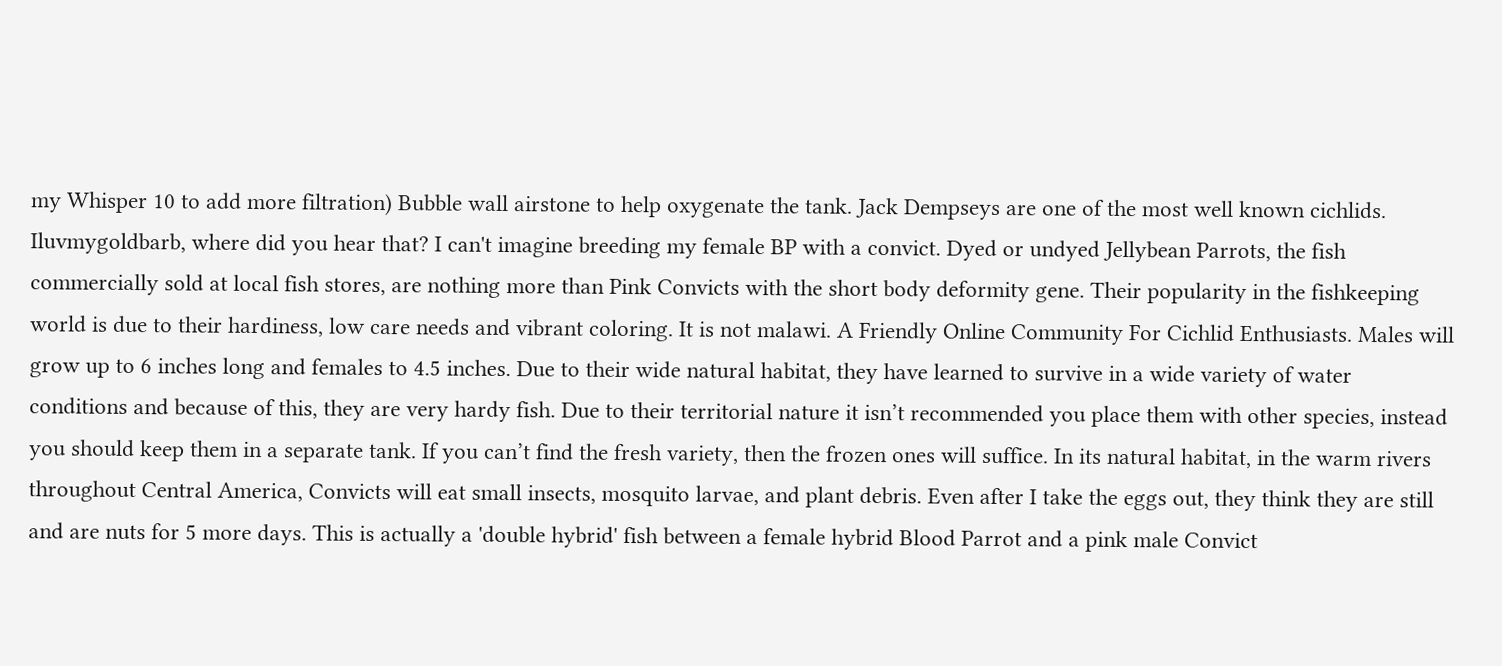my Whisper 10 to add more filtration) Bubble wall airstone to help oxygenate the tank. Jack Dempseys are one of the most well known cichlids. Iluvmygoldbarb, where did you hear that? I can't imagine breeding my female BP with a convict. Dyed or undyed Jellybean Parrots, the fish commercially sold at local fish stores, are nothing more than Pink Convicts with the short body deformity gene. Their popularity in the fishkeeping world is due to their hardiness, low care needs and vibrant coloring. It is not malawi. A Friendly Online Community For Cichlid Enthusiasts. Males will grow up to 6 inches long and females to 4.5 inches. Due to their wide natural habitat, they have learned to survive in a wide variety of water conditions and because of this, they are very hardy fish. Due to their territorial nature it isn’t recommended you place them with other species, instead you should keep them in a separate tank. If you can’t find the fresh variety, then the frozen ones will suffice. In its natural habitat, in the warm rivers throughout Central America, Convicts will eat small insects, mosquito larvae, and plant debris. Even after I take the eggs out, they think they are still and are nuts for 5 more days. This is actually a 'double hybrid' fish between a female hybrid Blood Parrot and a pink male Convict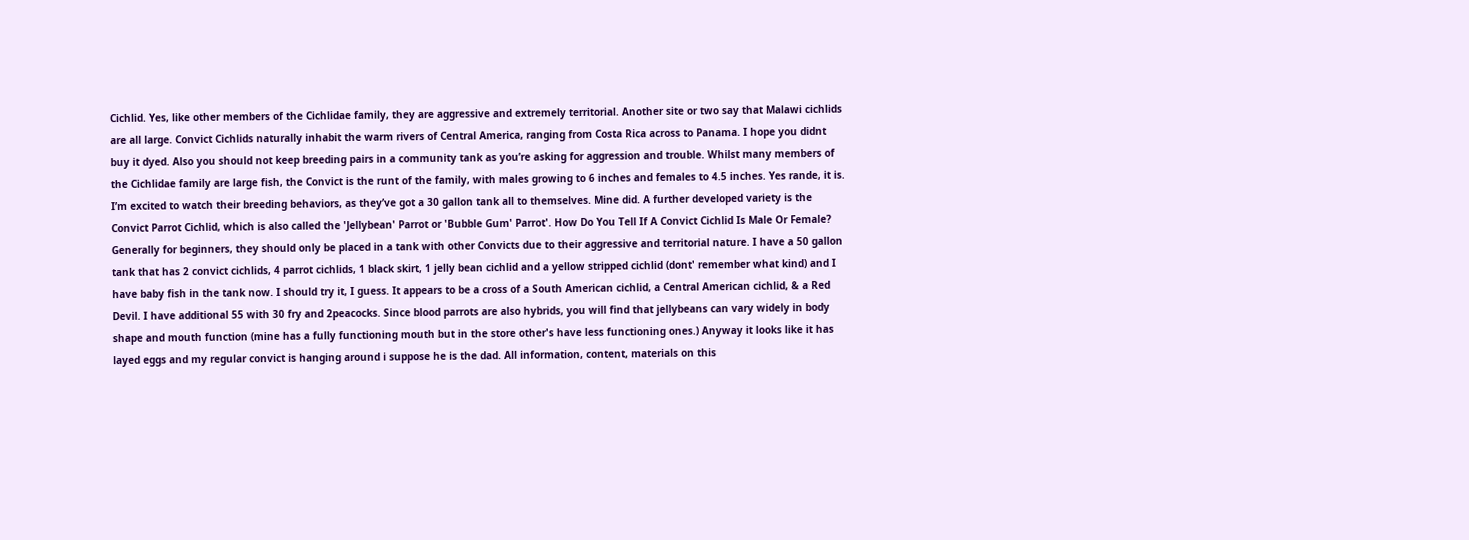Cichlid. Yes, like other members of the Cichlidae family, they are aggressive and extremely territorial. Another site or two say that Malawi cichlids are all large. Convict Cichlids naturally inhabit the warm rivers of Central America, ranging from Costa Rica across to Panama. I hope you didnt buy it dyed. Also you should not keep breeding pairs in a community tank as you’re asking for aggression and trouble. Whilst many members of the Cichlidae family are large fish, the Convict is the runt of the family, with males growing to 6 inches and females to 4.5 inches. Yes rande, it is. I’m excited to watch their breeding behaviors, as they’ve got a 30 gallon tank all to themselves. Mine did. A further developed variety is the Convict Parrot Cichlid, which is also called the 'Jellybean' Parrot or 'Bubble Gum' Parrot'. How Do You Tell If A Convict Cichlid Is Male Or Female? Generally for beginners, they should only be placed in a tank with other Convicts due to their aggressive and territorial nature. I have a 50 gallon tank that has 2 convict cichlids, 4 parrot cichlids, 1 black skirt, 1 jelly bean cichlid and a yellow stripped cichlid (dont' remember what kind) and I have baby fish in the tank now. I should try it, I guess. It appears to be a cross of a South American cichlid, a Central American cichlid, & a Red Devil. I have additional 55 with 30 fry and 2peacocks. Since blood parrots are also hybrids, you will find that jellybeans can vary widely in body shape and mouth function (mine has a fully functioning mouth but in the store other's have less functioning ones.) Anyway it looks like it has layed eggs and my regular convict is hanging around i suppose he is the dad. All information, content, materials on this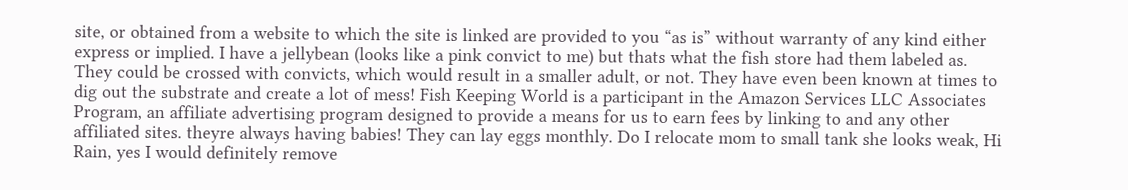site, or obtained from a website to which the site is linked are provided to you “as is” without warranty of any kind either express or implied. I have a jellybean (looks like a pink convict to me) but thats what the fish store had them labeled as. They could be crossed with convicts, which would result in a smaller adult, or not. They have even been known at times to dig out the substrate and create a lot of mess! Fish Keeping World is a participant in the Amazon Services LLC Associates Program, an affiliate advertising program designed to provide a means for us to earn fees by linking to and any other affiliated sites. theyre always having babies! They can lay eggs monthly. Do I relocate mom to small tank she looks weak, Hi Rain, yes I would definitely remove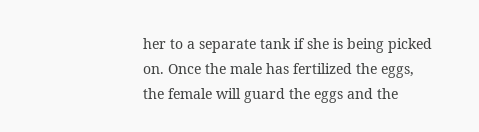her to a separate tank if she is being picked on. Once the male has fertilized the eggs, the female will guard the eggs and the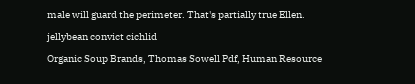male will guard the perimeter. That's partially true Ellen.

jellybean convict cichlid

Organic Soup Brands, Thomas Sowell Pdf, Human Resource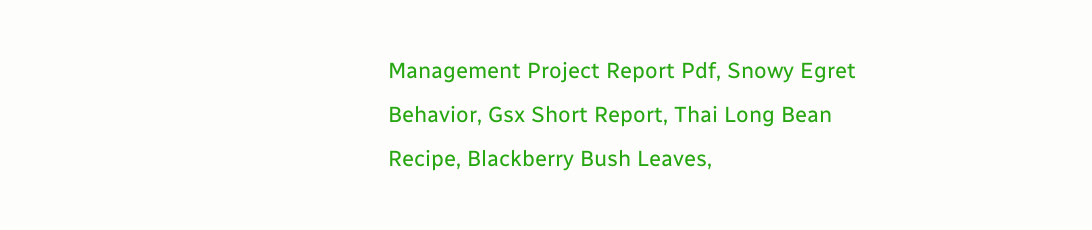Management Project Report Pdf, Snowy Egret Behavior, Gsx Short Report, Thai Long Bean Recipe, Blackberry Bush Leaves,